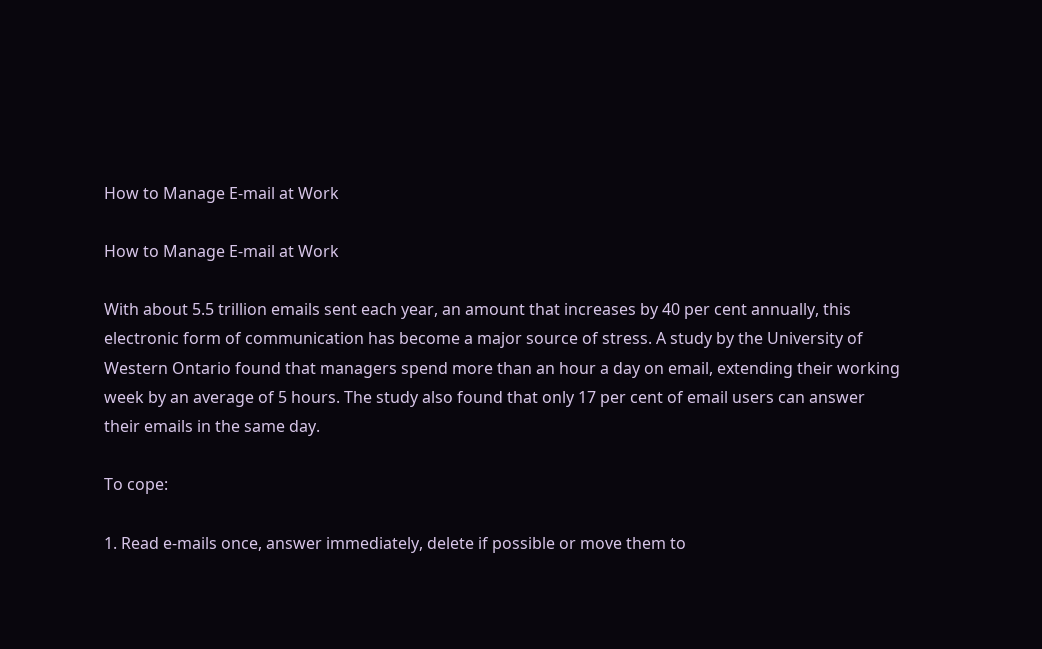How to Manage E-mail at Work

How to Manage E-mail at Work

With about 5.5 trillion emails sent each year, an amount that increases by 40 per cent annually, this electronic form of communication has become a major source of stress. A study by the University of Western Ontario found that managers spend more than an hour a day on email, extending their working week by an average of 5 hours. The study also found that only 17 per cent of email users can answer their emails in the same day.

To cope:

1. Read e-mails once, answer immediately, delete if possible or move them to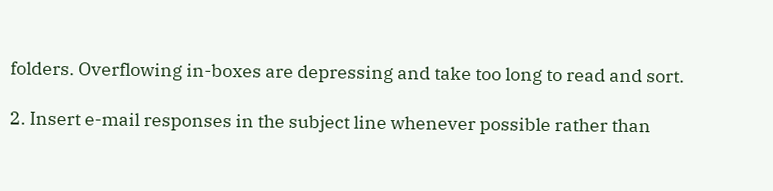folders. Overflowing in-boxes are depressing and take too long to read and sort.

2. Insert e-mail responses in the subject line whenever possible rather than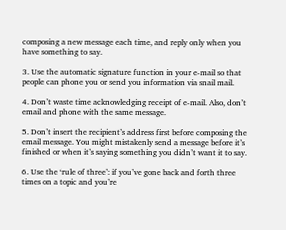composing a new message each time, and reply only when you have something to say.

3. Use the automatic signature function in your e-mail so that people can phone you or send you information via snail mail.

4. Don’t waste time acknowledging receipt of e-mail. Also, don’t email and phone with the same message.

5. Don’t insert the recipient’s address first before composing the email message. You might mistakenly send a message before it’s finished or when it’s saying something you didn’t want it to say.

6. Use the ‘rule of three’: if you’ve gone back and forth three times on a topic and you’re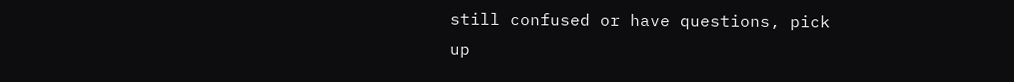still confused or have questions, pick up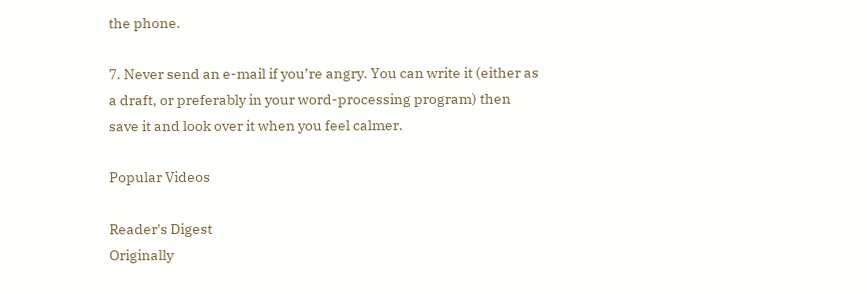the phone.

7. Never send an e-mail if you’re angry. You can write it (either as a draft, or preferably in your word-processing program) then save it and look over it when you feel calmer.

Popular Videos

Reader's Digest
Originally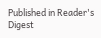Published in Reader's Digest